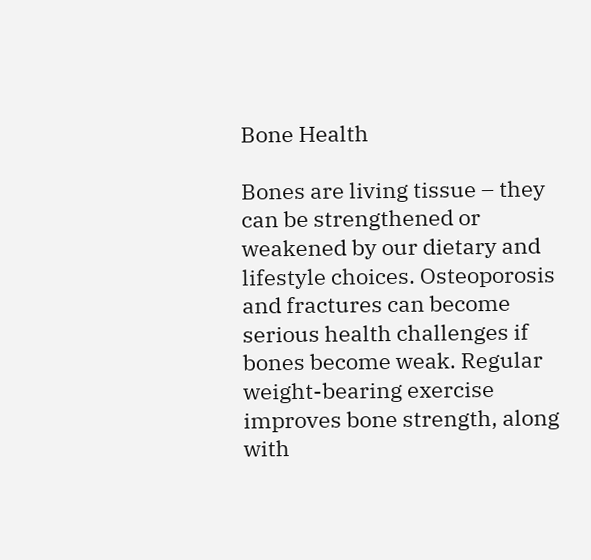Bone Health

Bones are living tissue – they can be strengthened or weakened by our dietary and lifestyle choices. Osteoporosis and fractures can become serious health challenges if bones become weak. Regular weight-bearing exercise improves bone strength, along with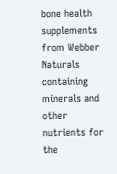bone health supplements from Webber Naturals containing minerals and other nutrients for the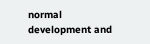normal development and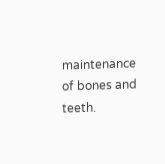maintenance of bones and teeth.